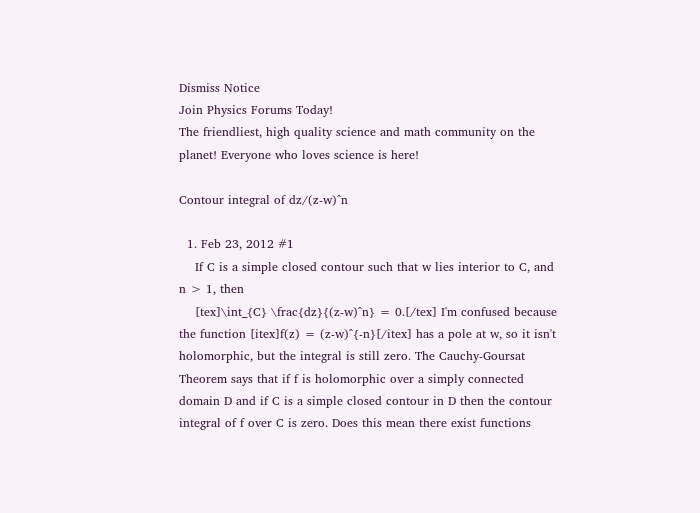Dismiss Notice
Join Physics Forums Today!
The friendliest, high quality science and math community on the planet! Everyone who loves science is here!

Contour integral of dz/(z-w)^n

  1. Feb 23, 2012 #1
    If C is a simple closed contour such that w lies interior to C, and n > 1, then
    [tex]\int_{C} \frac{dz}{(z-w)^n} = 0.[/tex] I'm confused because the function [itex]f(z) = (z-w)^{-n}[/itex] has a pole at w, so it isn't holomorphic, but the integral is still zero. The Cauchy-Goursat Theorem says that if f is holomorphic over a simply connected domain D and if C is a simple closed contour in D then the contour integral of f over C is zero. Does this mean there exist functions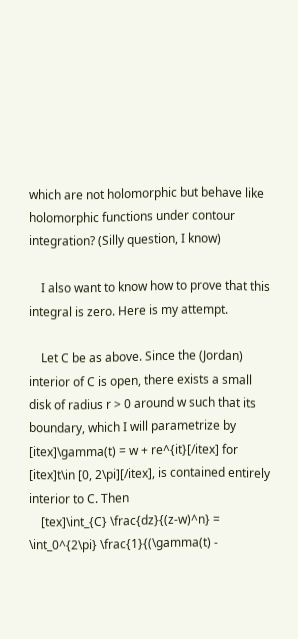which are not holomorphic but behave like holomorphic functions under contour integration? (Silly question, I know)

    I also want to know how to prove that this integral is zero. Here is my attempt.

    Let C be as above. Since the (Jordan) interior of C is open, there exists a small disk of radius r > 0 around w such that its boundary, which I will parametrize by [itex]\gamma(t) = w + re^{it}[/itex] for [itex]t\in [0, 2\pi][/itex], is contained entirely interior to C. Then
    [tex]\int_{C} \frac{dz}{(z-w)^n} = \int_0^{2\pi} \frac{1}{(\gamma(t) -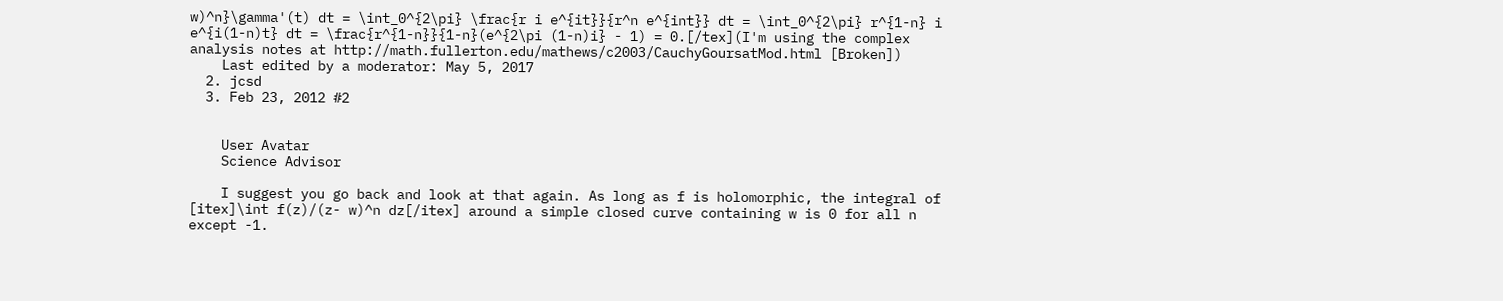w)^n}\gamma'(t) dt = \int_0^{2\pi} \frac{r i e^{it}}{r^n e^{int}} dt = \int_0^{2\pi} r^{1-n} i e^{i(1-n)t} dt = \frac{r^{1-n}}{1-n}(e^{2\pi (1-n)i} - 1) = 0.[/tex](I'm using the complex analysis notes at http://math.fullerton.edu/mathews/c2003/CauchyGoursatMod.html [Broken])
    Last edited by a moderator: May 5, 2017
  2. jcsd
  3. Feb 23, 2012 #2


    User Avatar
    Science Advisor

    I suggest you go back and look at that again. As long as f is holomorphic, the integral of [itex]\int f(z)/(z- w)^n dz[/itex] around a simple closed curve containing w is 0 for all n except -1.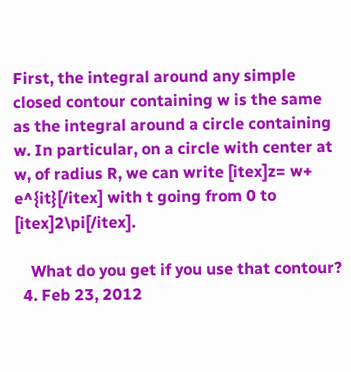First, the integral around any simple closed contour containing w is the same as the integral around a circle containing w. In particular, on a circle with center at w, of radius R, we can write [itex]z= w+ e^{it}[/itex] with t going from 0 to [itex]2\pi[/itex].

    What do you get if you use that contour?
  4. Feb 23, 2012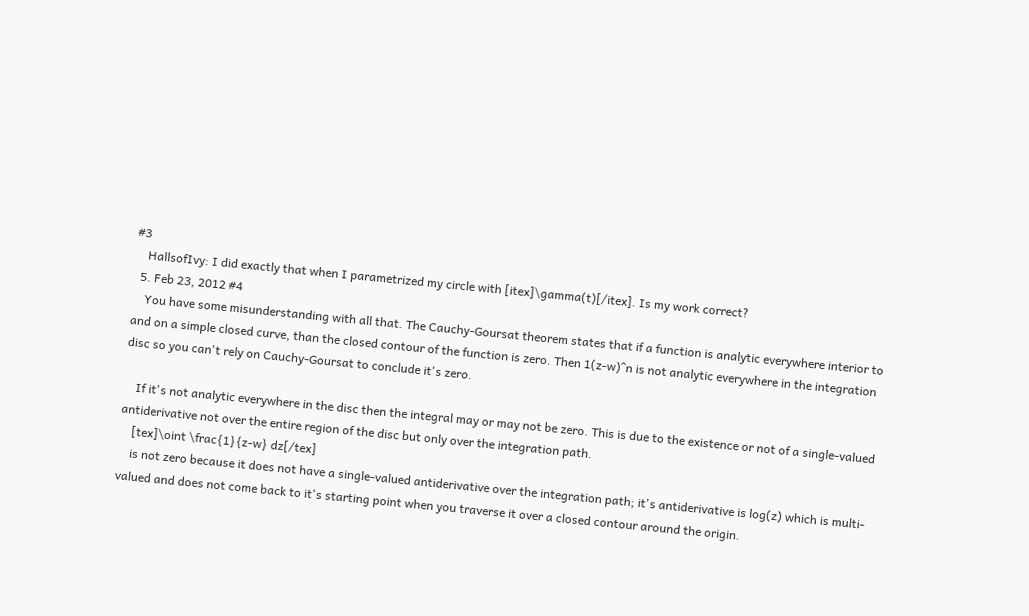#3
    HallsofIvy: I did exactly that when I parametrized my circle with [itex]\gamma(t)[/itex]. Is my work correct?
  5. Feb 23, 2012 #4
    You have some misunderstanding with all that. The Cauchy-Goursat theorem states that if a function is analytic everywhere interior to and on a simple closed curve, than the closed contour of the function is zero. Then 1(z-w)^n is not analytic everywhere in the integration disc so you can't rely on Cauchy-Goursat to conclude it's zero.

    If it's not analytic everywhere in the disc then the integral may or may not be zero. This is due to the existence or not of a single-valued antiderivative not over the entire region of the disc but only over the integration path.
    [tex]\oint \frac{1}{z-w} dz[/tex]
    is not zero because it does not have a single-valued antiderivative over the integration path; it's antiderivative is log(z) which is multi-valued and does not come back to it's starting point when you traverse it over a closed contour around the origin.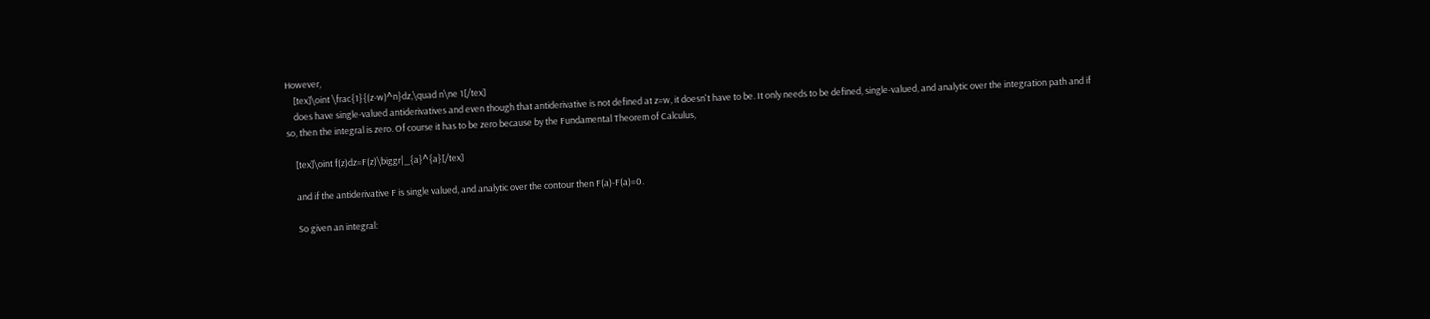However,
    [tex]\oint \frac{1}{(z-w)^n}dz,\quad n\ne 1[/tex]
    does have single-valued antiderivatives and even though that antiderivative is not defined at z=w, it doesn't have to be. It only needs to be defined, single-valued, and analytic over the integration path and if so, then the integral is zero. Of course it has to be zero because by the Fundamental Theorem of Calculus,

    [tex]\oint f(z)dz=F(z)\biggr|_{a}^{a}[/tex]

    and if the antiderivative F is single valued, and analytic over the contour then F(a)-F(a)=0.

    So given an integral: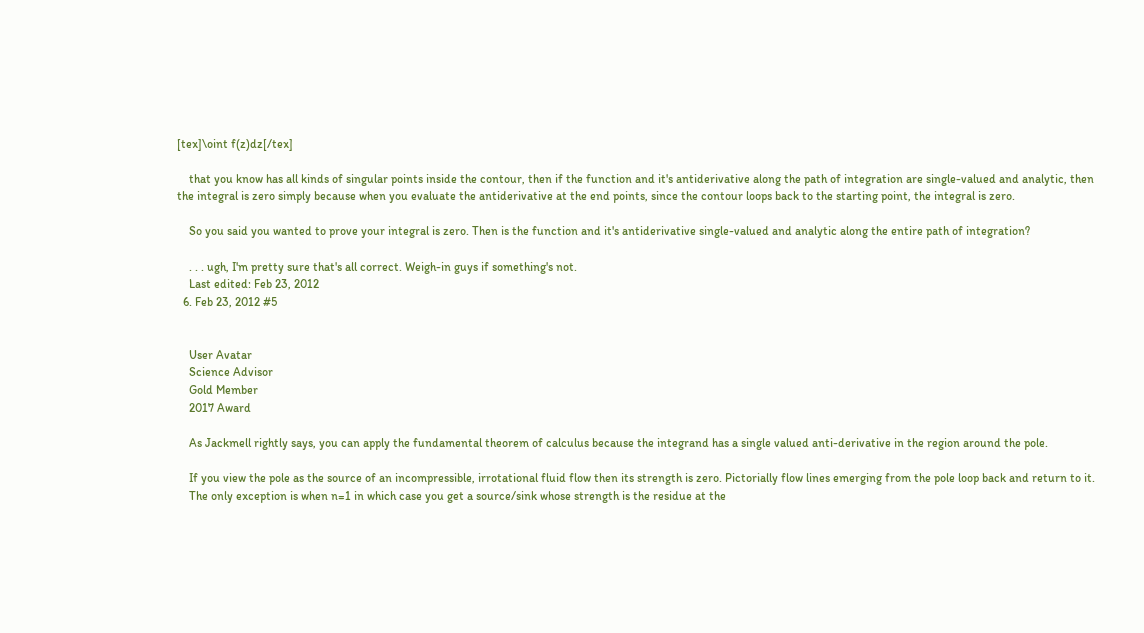[tex]\oint f(z)dz[/tex]

    that you know has all kinds of singular points inside the contour, then if the function and it's antiderivative along the path of integration are single-valued and analytic, then the integral is zero simply because when you evaluate the antiderivative at the end points, since the contour loops back to the starting point, the integral is zero.

    So you said you wanted to prove your integral is zero. Then is the function and it's antiderivative single-valued and analytic along the entire path of integration?

    . . . ugh, I'm pretty sure that's all correct. Weigh-in guys if something's not.
    Last edited: Feb 23, 2012
  6. Feb 23, 2012 #5


    User Avatar
    Science Advisor
    Gold Member
    2017 Award

    As Jackmell rightly says, you can apply the fundamental theorem of calculus because the integrand has a single valued anti-derivative in the region around the pole.

    If you view the pole as the source of an incompressible, irrotational fluid flow then its strength is zero. Pictorially flow lines emerging from the pole loop back and return to it.
    The only exception is when n=1 in which case you get a source/sink whose strength is the residue at the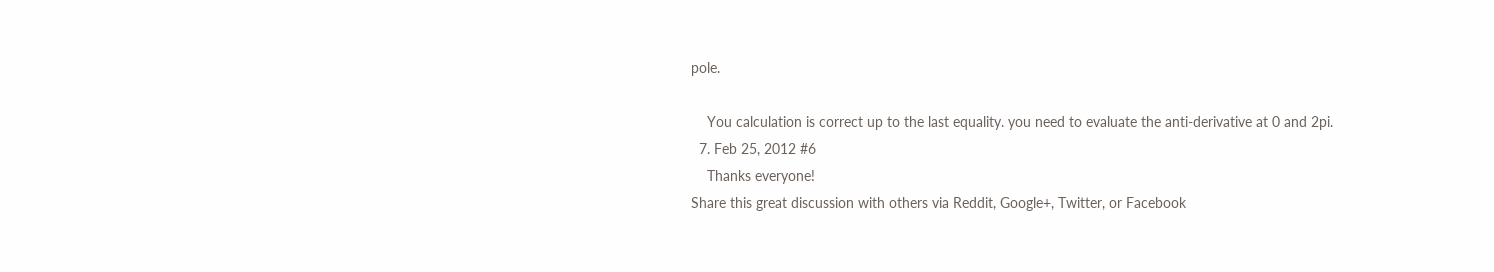pole.

    You calculation is correct up to the last equality. you need to evaluate the anti-derivative at 0 and 2pi.
  7. Feb 25, 2012 #6
    Thanks everyone!
Share this great discussion with others via Reddit, Google+, Twitter, or Facebook